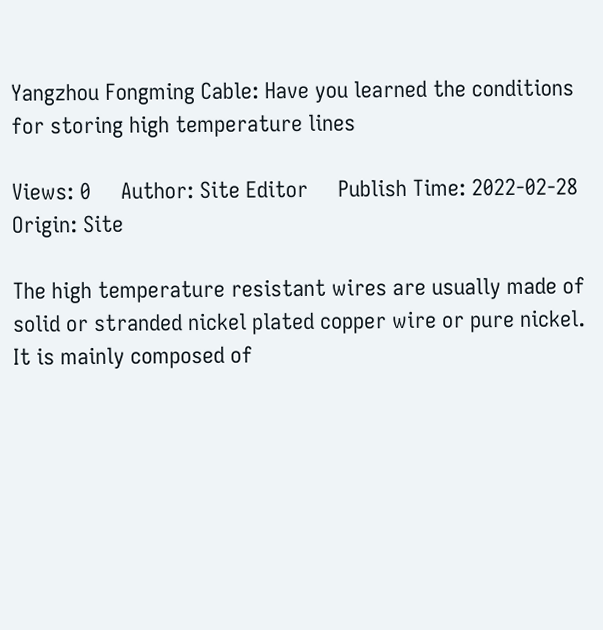Yangzhou Fongming Cable: Have you learned the conditions for storing high temperature lines

Views: 0     Author: Site Editor     Publish Time: 2022-02-28      Origin: Site

The high temperature resistant wires are usually made of solid or stranded nickel plated copper wire or pure nickel. It is mainly composed of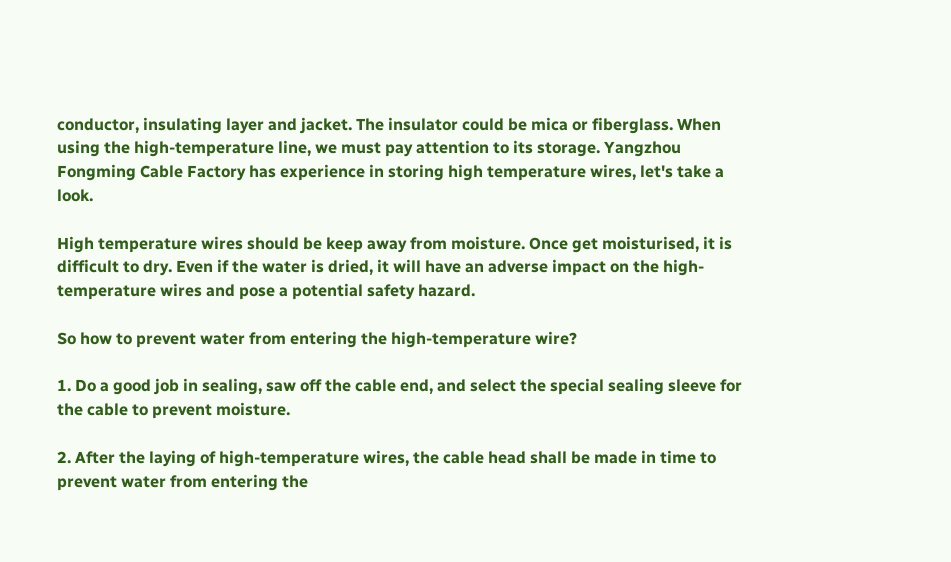conductor, insulating layer and jacket. The insulator could be mica or fiberglass. When using the high-temperature line, we must pay attention to its storage. Yangzhou Fongming Cable Factory has experience in storing high temperature wires, let's take a look.

High temperature wires should be keep away from moisture. Once get moisturised, it is difficult to dry. Even if the water is dried, it will have an adverse impact on the high-temperature wires and pose a potential safety hazard.

So how to prevent water from entering the high-temperature wire?

1. Do a good job in sealing, saw off the cable end, and select the special sealing sleeve for the cable to prevent moisture.

2. After the laying of high-temperature wires, the cable head shall be made in time to prevent water from entering the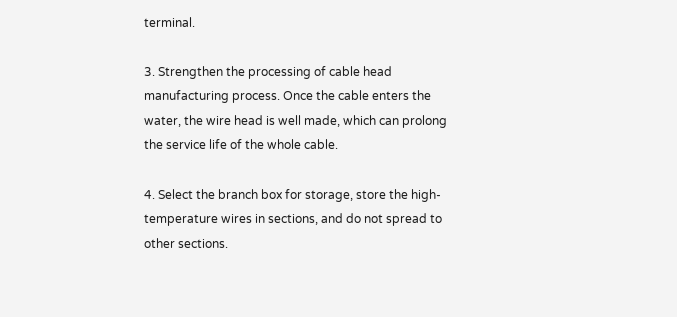terminal.

3. Strengthen the processing of cable head manufacturing process. Once the cable enters the water, the wire head is well made, which can prolong the service life of the whole cable.

4. Select the branch box for storage, store the high-temperature wires in sections, and do not spread to other sections.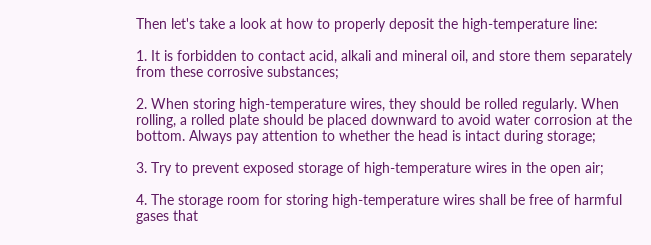Then let's take a look at how to properly deposit the high-temperature line:

1. It is forbidden to contact acid, alkali and mineral oil, and store them separately from these corrosive substances;

2. When storing high-temperature wires, they should be rolled regularly. When rolling, a rolled plate should be placed downward to avoid water corrosion at the bottom. Always pay attention to whether the head is intact during storage;

3. Try to prevent exposed storage of high-temperature wires in the open air;

4. The storage room for storing high-temperature wires shall be free of harmful gases that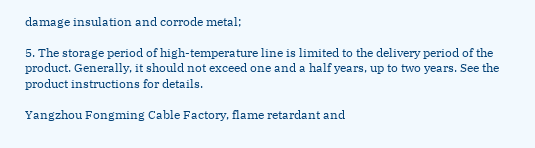damage insulation and corrode metal;

5. The storage period of high-temperature line is limited to the delivery period of the product. Generally, it should not exceed one and a half years, up to two years. See the product instructions for details.

Yangzhou Fongming Cable Factory, flame retardant and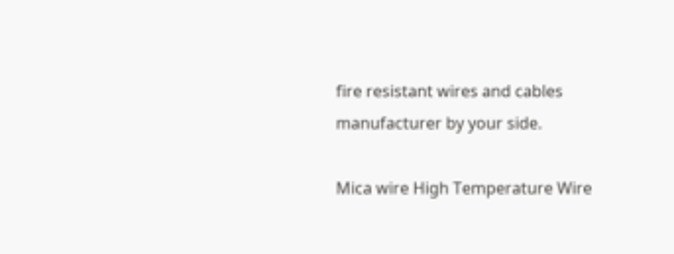fire resistant wires and cables manufacturer by your side.

Mica wire High Temperature Wire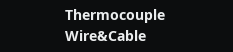Thermocouple Wire&Cable